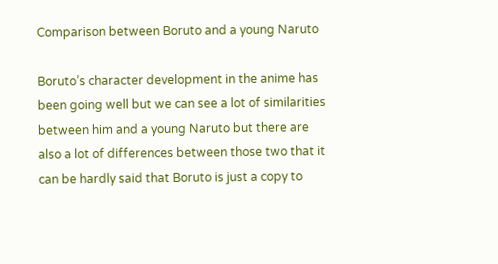Comparison between Boruto and a young Naruto

Boruto’s character development in the anime has been going well but we can see a lot of similarities between him and a young Naruto but there are also a lot of differences between those two that it can be hardly said that Boruto is just a copy to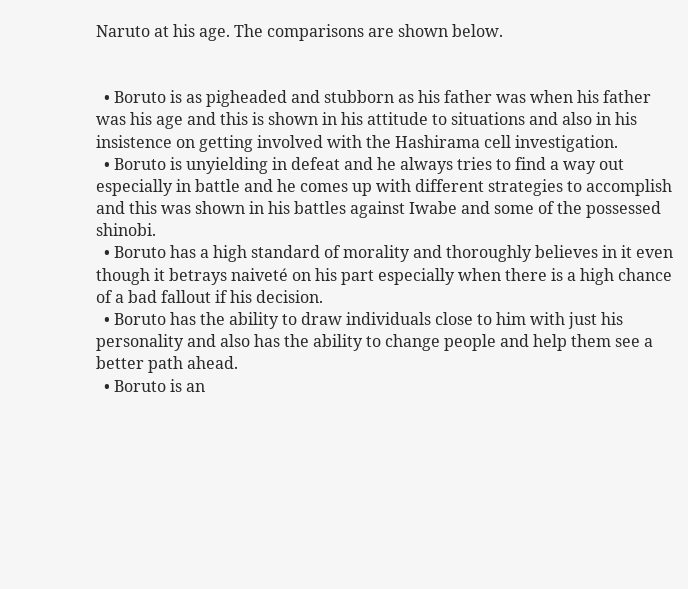Naruto at his age. The comparisons are shown below.


  • Boruto is as pigheaded and stubborn as his father was when his father was his age and this is shown in his attitude to situations and also in his insistence on getting involved with the Hashirama cell investigation.
  • Boruto is unyielding in defeat and he always tries to find a way out especially in battle and he comes up with different strategies to accomplish and this was shown in his battles against Iwabe and some of the possessed shinobi.
  • Boruto has a high standard of morality and thoroughly believes in it even though it betrays naiveté on his part especially when there is a high chance of a bad fallout if his decision.
  • Boruto has the ability to draw individuals close to him with just his personality and also has the ability to change people and help them see a better path ahead.
  • Boruto is an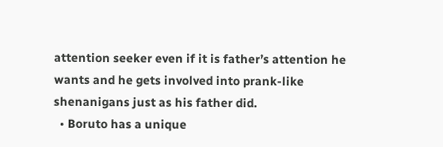attention seeker even if it is father’s attention he wants and he gets involved into prank-like shenanigans just as his father did.
  • Boruto has a unique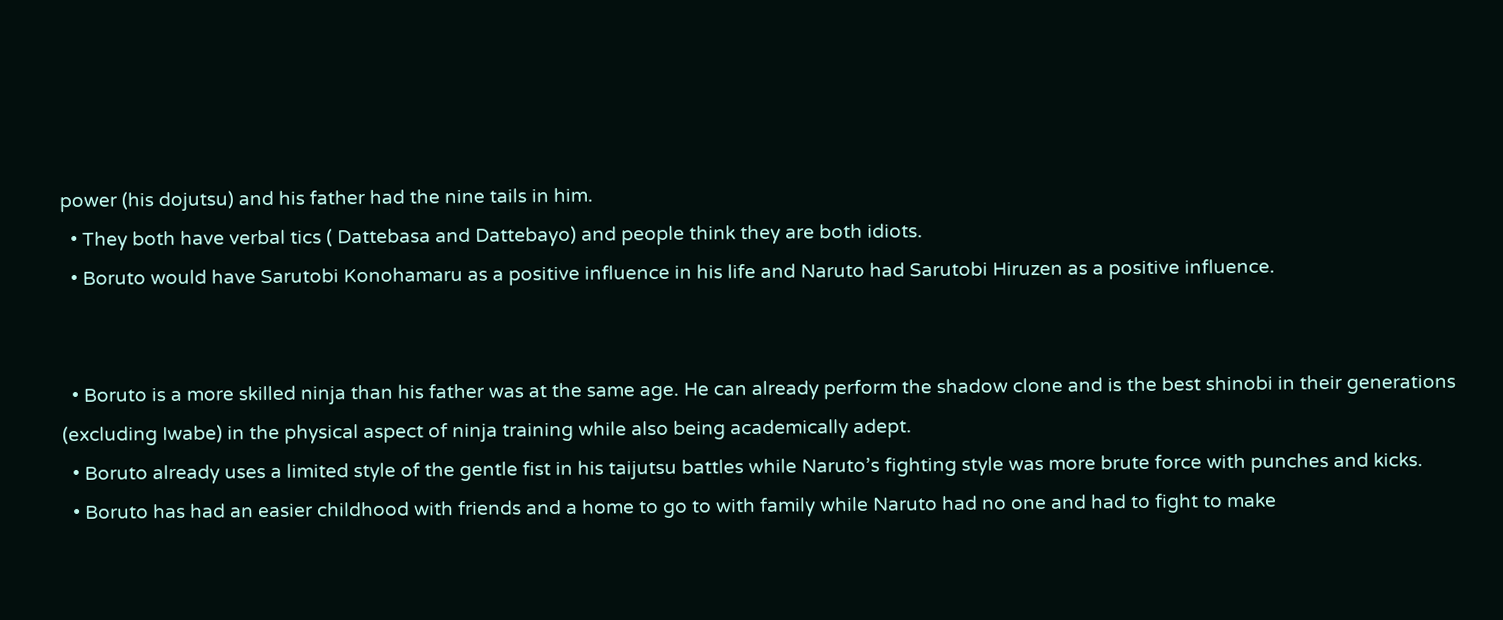power (his dojutsu) and his father had the nine tails in him.
  • They both have verbal tics ( Dattebasa and Dattebayo) and people think they are both idiots.
  • Boruto would have Sarutobi Konohamaru as a positive influence in his life and Naruto had Sarutobi Hiruzen as a positive influence.


  • Boruto is a more skilled ninja than his father was at the same age. He can already perform the shadow clone and is the best shinobi in their generations (excluding Iwabe) in the physical aspect of ninja training while also being academically adept.
  • Boruto already uses a limited style of the gentle fist in his taijutsu battles while Naruto’s fighting style was more brute force with punches and kicks.
  • Boruto has had an easier childhood with friends and a home to go to with family while Naruto had no one and had to fight to make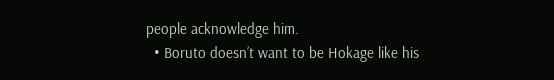people acknowledge him.
  • Boruto doesn’t want to be Hokage like his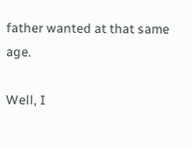father wanted at that same age.

Well, I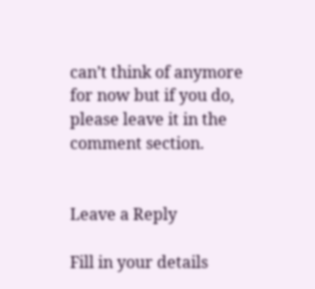can’t think of anymore for now but if you do, please leave it in the comment section.


Leave a Reply

Fill in your details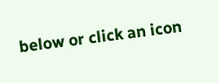below or click an icon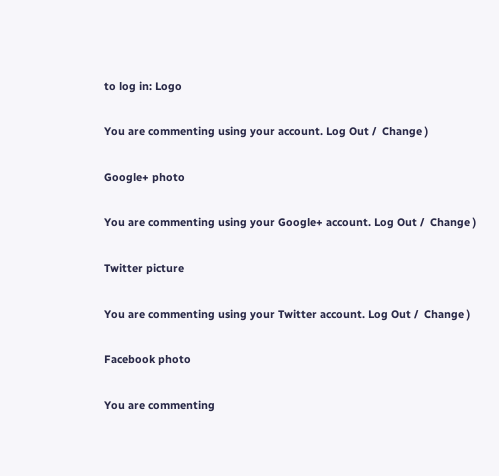to log in: Logo

You are commenting using your account. Log Out /  Change )

Google+ photo

You are commenting using your Google+ account. Log Out /  Change )

Twitter picture

You are commenting using your Twitter account. Log Out /  Change )

Facebook photo

You are commenting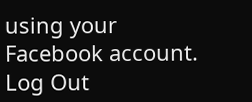using your Facebook account. Log Out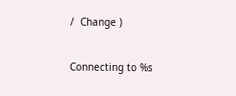/  Change )


Connecting to %s